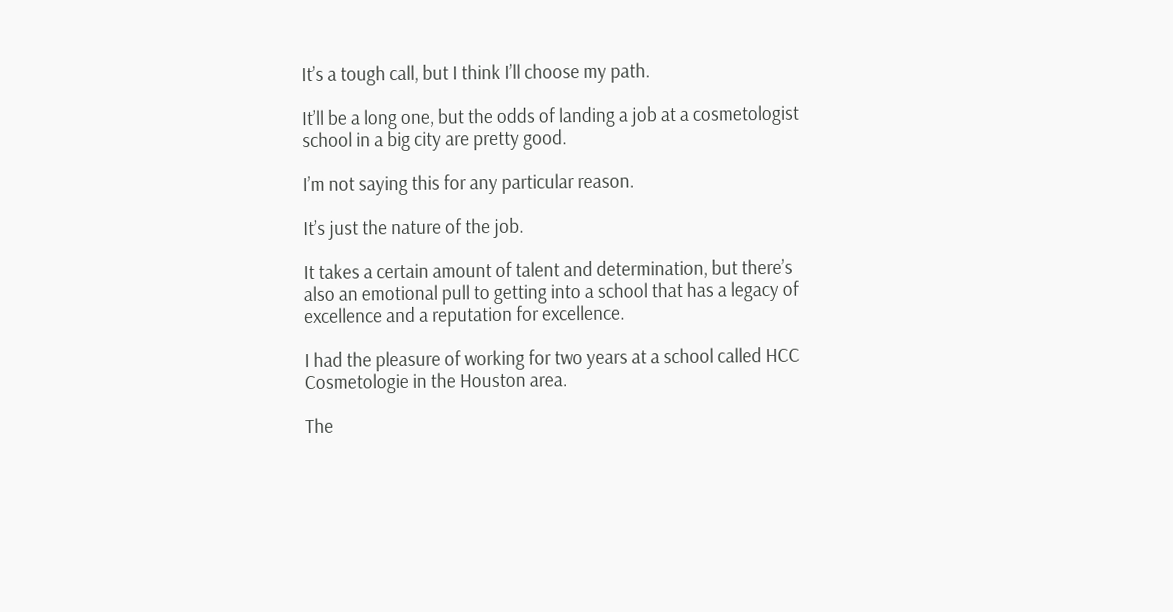It’s a tough call, but I think I’ll choose my path.

It’ll be a long one, but the odds of landing a job at a cosmetologist school in a big city are pretty good.

I’m not saying this for any particular reason.

It’s just the nature of the job.

It takes a certain amount of talent and determination, but there’s also an emotional pull to getting into a school that has a legacy of excellence and a reputation for excellence.

I had the pleasure of working for two years at a school called HCC Cosmetologie in the Houston area.

The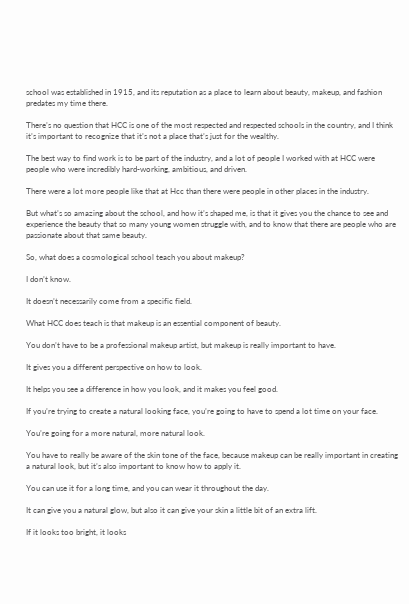school was established in 1915, and its reputation as a place to learn about beauty, makeup, and fashion predates my time there.

There’s no question that HCC is one of the most respected and respected schools in the country, and I think it’s important to recognize that it’s not a place that’s just for the wealthy.

The best way to find work is to be part of the industry, and a lot of people I worked with at HCC were people who were incredibly hard-working, ambitious, and driven.

There were a lot more people like that at Hcc than there were people in other places in the industry.

But what’s so amazing about the school, and how it’s shaped me, is that it gives you the chance to see and experience the beauty that so many young women struggle with, and to know that there are people who are passionate about that same beauty.

So, what does a cosmological school teach you about makeup?

I don’t know.

It doesn’t necessarily come from a specific field.

What HCC does teach is that makeup is an essential component of beauty.

You don’t have to be a professional makeup artist, but makeup is really important to have.

It gives you a different perspective on how to look.

It helps you see a difference in how you look, and it makes you feel good.

If you’re trying to create a natural looking face, you’re going to have to spend a lot time on your face.

You’re going for a more natural, more natural look.

You have to really be aware of the skin tone of the face, because makeup can be really important in creating a natural look, but it’s also important to know how to apply it.

You can use it for a long time, and you can wear it throughout the day.

It can give you a natural glow, but also it can give your skin a little bit of an extra lift.

If it looks too bright, it looks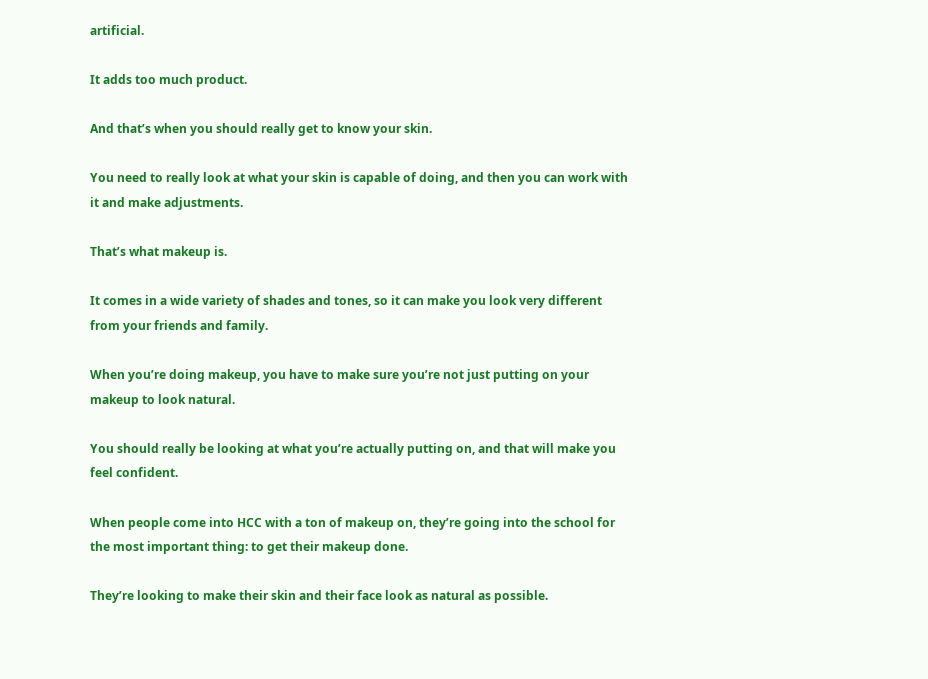artificial.

It adds too much product.

And that’s when you should really get to know your skin.

You need to really look at what your skin is capable of doing, and then you can work with it and make adjustments.

That’s what makeup is.

It comes in a wide variety of shades and tones, so it can make you look very different from your friends and family.

When you’re doing makeup, you have to make sure you’re not just putting on your makeup to look natural.

You should really be looking at what you’re actually putting on, and that will make you feel confident.

When people come into HCC with a ton of makeup on, they’re going into the school for the most important thing: to get their makeup done.

They’re looking to make their skin and their face look as natural as possible.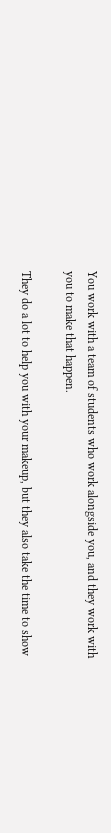You work with a team of students who work alongside you, and they work with you to make that happen.

They do a lot to help you with your makeup, but they also take the time to show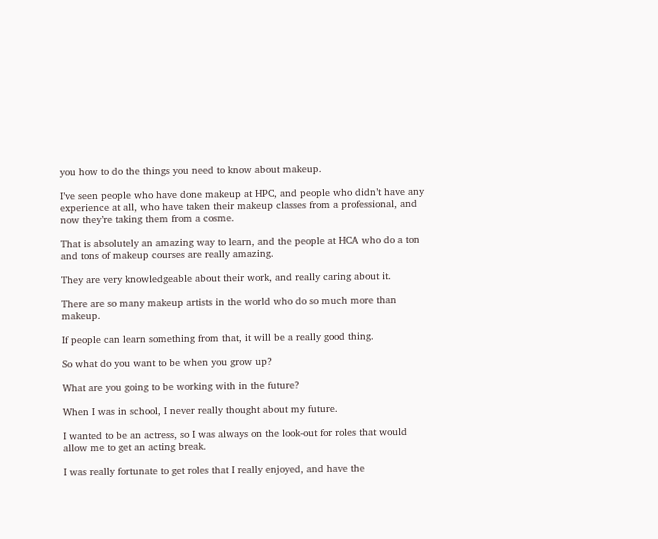you how to do the things you need to know about makeup.

I’ve seen people who have done makeup at HPC, and people who didn’t have any experience at all, who have taken their makeup classes from a professional, and now they’re taking them from a cosme.

That is absolutely an amazing way to learn, and the people at HCA who do a ton and tons of makeup courses are really amazing.

They are very knowledgeable about their work, and really caring about it.

There are so many makeup artists in the world who do so much more than makeup.

If people can learn something from that, it will be a really good thing.

So what do you want to be when you grow up?

What are you going to be working with in the future?

When I was in school, I never really thought about my future.

I wanted to be an actress, so I was always on the look-out for roles that would allow me to get an acting break.

I was really fortunate to get roles that I really enjoyed, and have the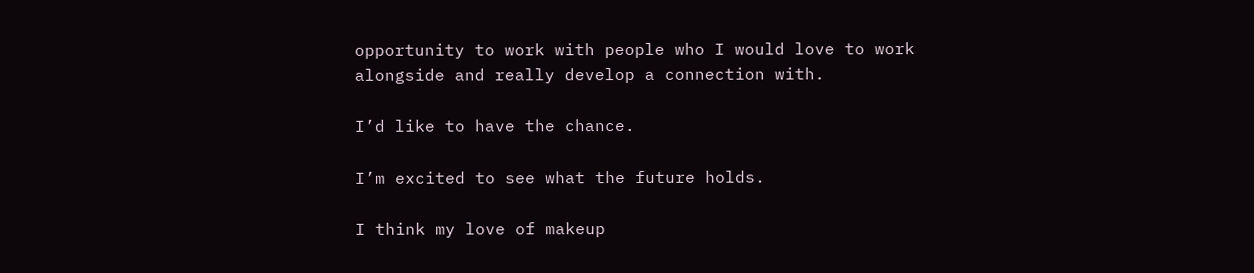opportunity to work with people who I would love to work alongside and really develop a connection with.

I’d like to have the chance.

I’m excited to see what the future holds.

I think my love of makeup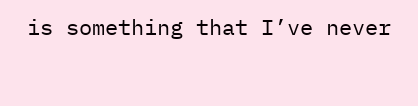is something that I’ve never